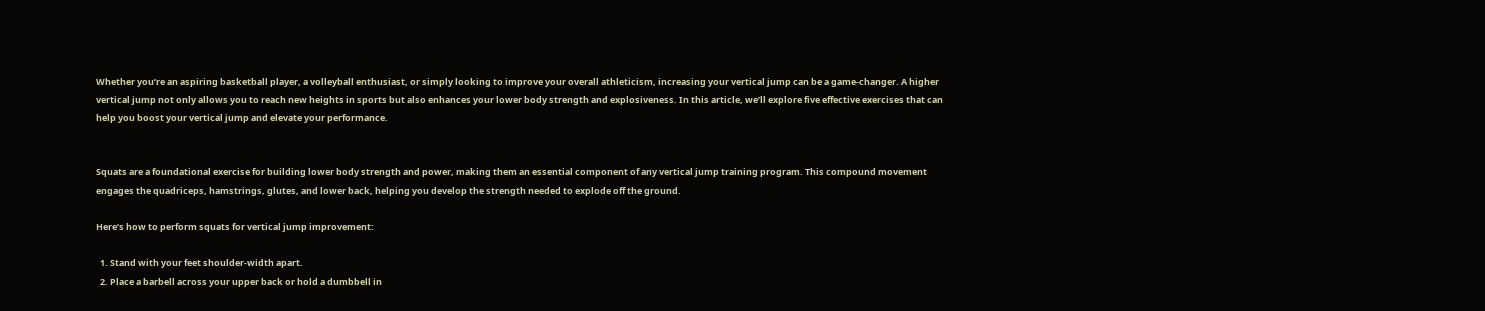Whether you’re an aspiring basketball player, a volleyball enthusiast, or simply looking to improve your overall athleticism, increasing your vertical jump can be a game-changer. A higher vertical jump not only allows you to reach new heights in sports but also enhances your lower body strength and explosiveness. In this article, we’ll explore five effective exercises that can help you boost your vertical jump and elevate your performance.


Squats are a foundational exercise for building lower body strength and power, making them an essential component of any vertical jump training program. This compound movement engages the quadriceps, hamstrings, glutes, and lower back, helping you develop the strength needed to explode off the ground.

Here’s how to perform squats for vertical jump improvement:

  1. Stand with your feet shoulder-width apart.
  2. Place a barbell across your upper back or hold a dumbbell in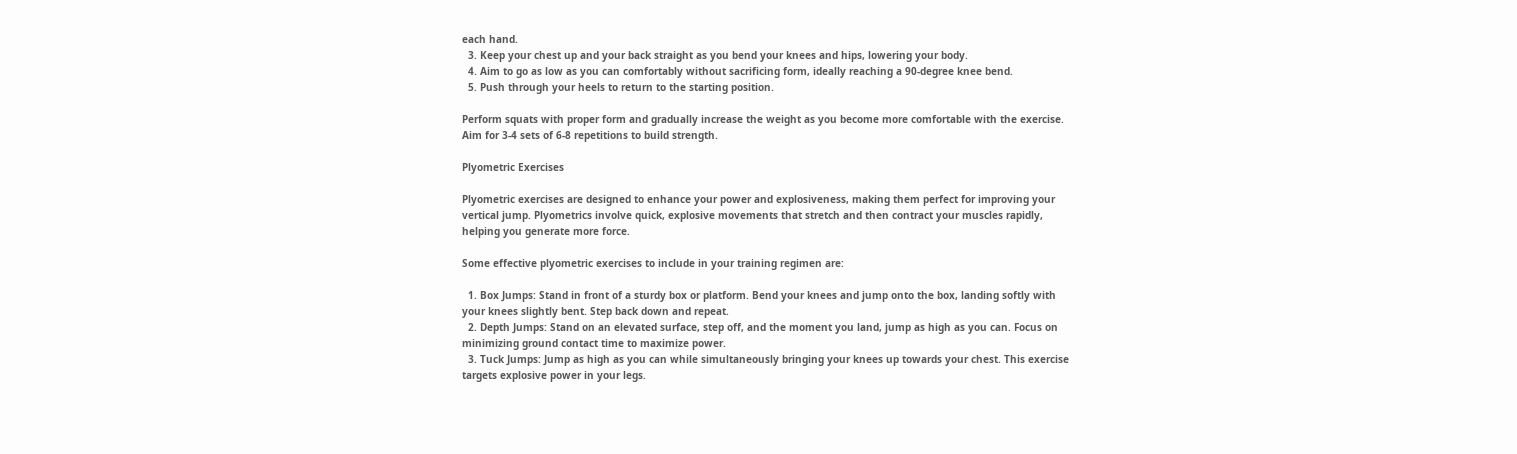each hand.
  3. Keep your chest up and your back straight as you bend your knees and hips, lowering your body.
  4. Aim to go as low as you can comfortably without sacrificing form, ideally reaching a 90-degree knee bend.
  5. Push through your heels to return to the starting position.

Perform squats with proper form and gradually increase the weight as you become more comfortable with the exercise. Aim for 3-4 sets of 6-8 repetitions to build strength.

Plyometric Exercises

Plyometric exercises are designed to enhance your power and explosiveness, making them perfect for improving your vertical jump. Plyometrics involve quick, explosive movements that stretch and then contract your muscles rapidly, helping you generate more force.

Some effective plyometric exercises to include in your training regimen are:

  1. Box Jumps: Stand in front of a sturdy box or platform. Bend your knees and jump onto the box, landing softly with your knees slightly bent. Step back down and repeat.
  2. Depth Jumps: Stand on an elevated surface, step off, and the moment you land, jump as high as you can. Focus on minimizing ground contact time to maximize power.
  3. Tuck Jumps: Jump as high as you can while simultaneously bringing your knees up towards your chest. This exercise targets explosive power in your legs.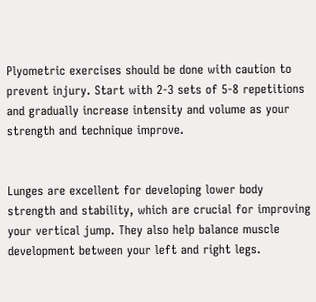Plyometric exercises should be done with caution to prevent injury. Start with 2-3 sets of 5-8 repetitions and gradually increase intensity and volume as your strength and technique improve.


Lunges are excellent for developing lower body strength and stability, which are crucial for improving your vertical jump. They also help balance muscle development between your left and right legs.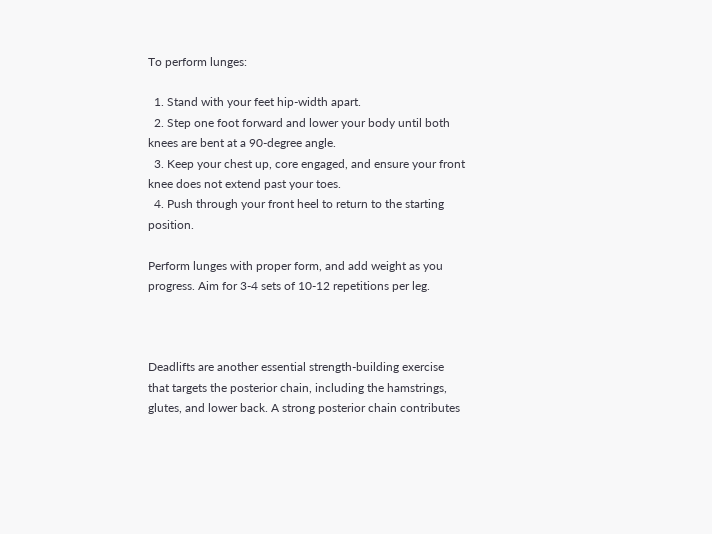To perform lunges:

  1. Stand with your feet hip-width apart.
  2. Step one foot forward and lower your body until both knees are bent at a 90-degree angle.
  3. Keep your chest up, core engaged, and ensure your front knee does not extend past your toes.
  4. Push through your front heel to return to the starting position.

Perform lunges with proper form, and add weight as you progress. Aim for 3-4 sets of 10-12 repetitions per leg.



Deadlifts are another essential strength-building exercise that targets the posterior chain, including the hamstrings, glutes, and lower back. A strong posterior chain contributes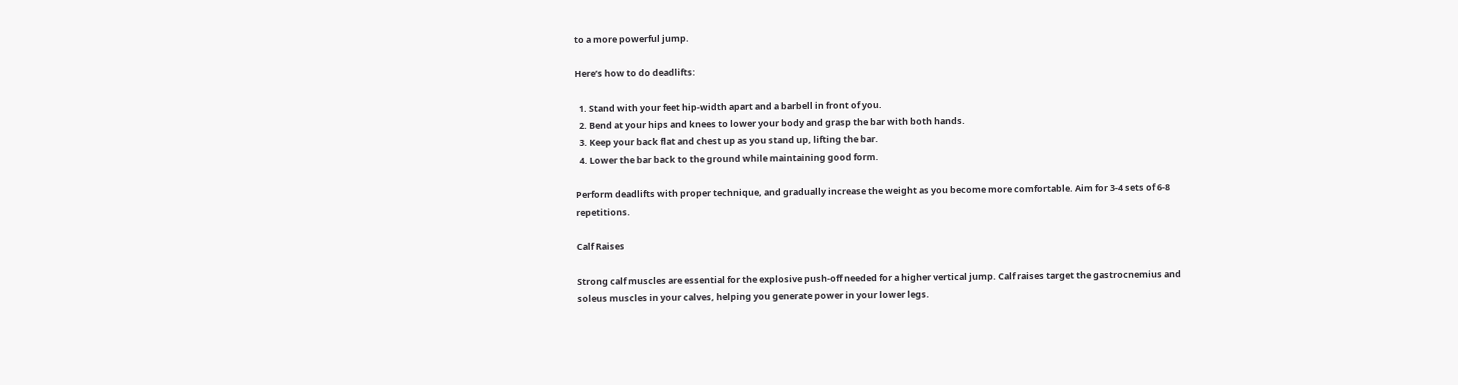to a more powerful jump.

Here’s how to do deadlifts:

  1. Stand with your feet hip-width apart and a barbell in front of you.
  2. Bend at your hips and knees to lower your body and grasp the bar with both hands.
  3. Keep your back flat and chest up as you stand up, lifting the bar.
  4. Lower the bar back to the ground while maintaining good form.

Perform deadlifts with proper technique, and gradually increase the weight as you become more comfortable. Aim for 3-4 sets of 6-8 repetitions.

Calf Raises

Strong calf muscles are essential for the explosive push-off needed for a higher vertical jump. Calf raises target the gastrocnemius and soleus muscles in your calves, helping you generate power in your lower legs.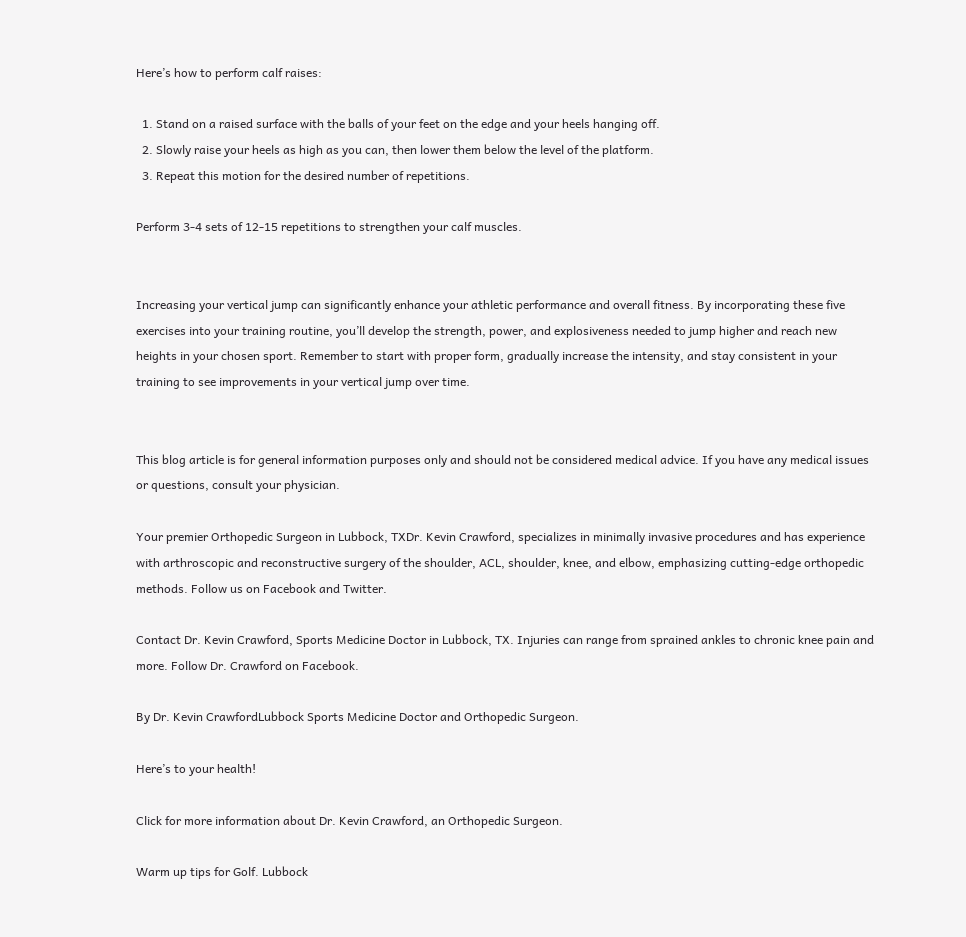Here’s how to perform calf raises:

  1. Stand on a raised surface with the balls of your feet on the edge and your heels hanging off.
  2. Slowly raise your heels as high as you can, then lower them below the level of the platform.
  3. Repeat this motion for the desired number of repetitions.

Perform 3-4 sets of 12-15 repetitions to strengthen your calf muscles.


Increasing your vertical jump can significantly enhance your athletic performance and overall fitness. By incorporating these five exercises into your training routine, you’ll develop the strength, power, and explosiveness needed to jump higher and reach new heights in your chosen sport. Remember to start with proper form, gradually increase the intensity, and stay consistent in your training to see improvements in your vertical jump over time.


This blog article is for general information purposes only and should not be considered medical advice. If you have any medical issues or questions, consult your physician.

Your premier Orthopedic Surgeon in Lubbock, TXDr. Kevin Crawford, specializes in minimally invasive procedures and has experience with arthroscopic and reconstructive surgery of the shoulder, ACL, shoulder, knee, and elbow, emphasizing cutting-edge orthopedic methods. Follow us on Facebook and Twitter.

Contact Dr. Kevin Crawford, Sports Medicine Doctor in Lubbock, TX. Injuries can range from sprained ankles to chronic knee pain and more. Follow Dr. Crawford on Facebook.

By Dr. Kevin CrawfordLubbock Sports Medicine Doctor and Orthopedic Surgeon.

Here’s to your health!

Click for more information about Dr. Kevin Crawford, an Orthopedic Surgeon.

Warm up tips for Golf. Lubbock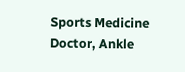Sports Medicine Doctor, Ankle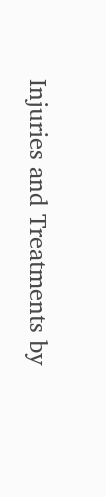Injuries and Treatments by